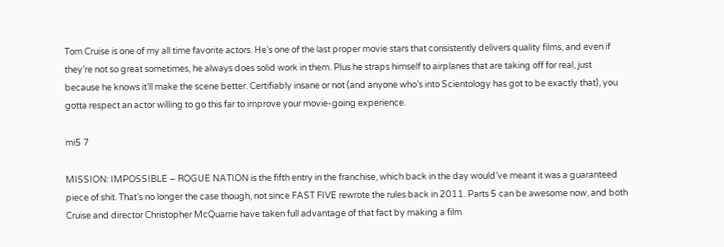Tom Cruise is one of my all time favorite actors. He’s one of the last proper movie stars that consistently delivers quality films, and even if they’re not so great sometimes, he always does solid work in them. Plus he straps himself to airplanes that are taking off for real, just because he knows it’ll make the scene better. Certifiably insane or not (and anyone who’s into Scientology has got to be exactly that), you gotta respect an actor willing to go this far to improve your movie-going experience.

mi5 7

MISSION: IMPOSSIBLE – ROGUE NATION is the fifth entry in the franchise, which back in the day would’ve meant it was a guaranteed piece of shit. That’s no longer the case though, not since FAST FIVE rewrote the rules back in 2011. Parts 5 can be awesome now, and both Cruise and director Christopher McQuarrie have taken full advantage of that fact by making a film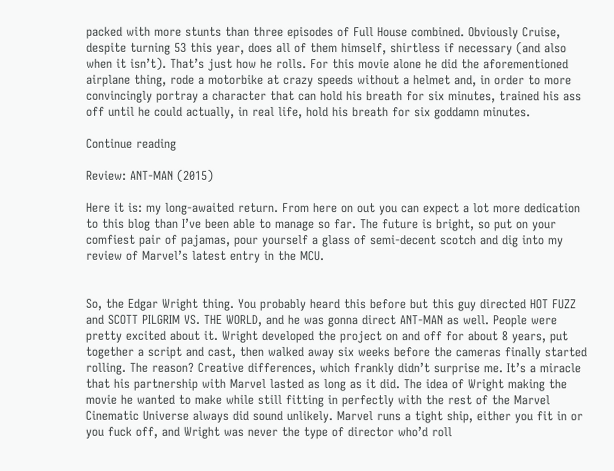packed with more stunts than three episodes of Full House combined. Obviously Cruise, despite turning 53 this year, does all of them himself, shirtless if necessary (and also when it isn’t). That’s just how he rolls. For this movie alone he did the aforementioned airplane thing, rode a motorbike at crazy speeds without a helmet and, in order to more convincingly portray a character that can hold his breath for six minutes, trained his ass off until he could actually, in real life, hold his breath for six goddamn minutes.

Continue reading

Review: ANT-MAN (2015)

Here it is: my long-awaited return. From here on out you can expect a lot more dedication to this blog than I’ve been able to manage so far. The future is bright, so put on your comfiest pair of pajamas, pour yourself a glass of semi-decent scotch and dig into my review of Marvel’s latest entry in the MCU.


So, the Edgar Wright thing. You probably heard this before but this guy directed HOT FUZZ and SCOTT PILGRIM VS. THE WORLD, and he was gonna direct ANT-MAN as well. People were pretty excited about it. Wright developed the project on and off for about 8 years, put together a script and cast, then walked away six weeks before the cameras finally started rolling. The reason? Creative differences, which frankly didn’t surprise me. It’s a miracle that his partnership with Marvel lasted as long as it did. The idea of Wright making the movie he wanted to make while still fitting in perfectly with the rest of the Marvel Cinematic Universe always did sound unlikely. Marvel runs a tight ship, either you fit in or you fuck off, and Wright was never the type of director who’d roll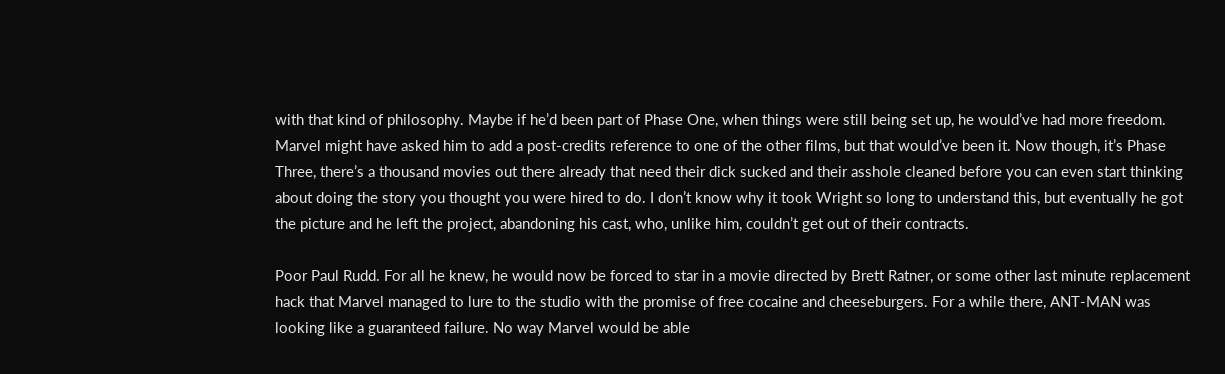with that kind of philosophy. Maybe if he’d been part of Phase One, when things were still being set up, he would’ve had more freedom. Marvel might have asked him to add a post-credits reference to one of the other films, but that would’ve been it. Now though, it’s Phase Three, there’s a thousand movies out there already that need their dick sucked and their asshole cleaned before you can even start thinking about doing the story you thought you were hired to do. I don’t know why it took Wright so long to understand this, but eventually he got the picture and he left the project, abandoning his cast, who, unlike him, couldn’t get out of their contracts.

Poor Paul Rudd. For all he knew, he would now be forced to star in a movie directed by Brett Ratner, or some other last minute replacement hack that Marvel managed to lure to the studio with the promise of free cocaine and cheeseburgers. For a while there, ANT-MAN was looking like a guaranteed failure. No way Marvel would be able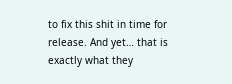to fix this shit in time for release. And yet… that is exactly what they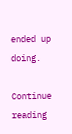ended up doing.

Continue reading